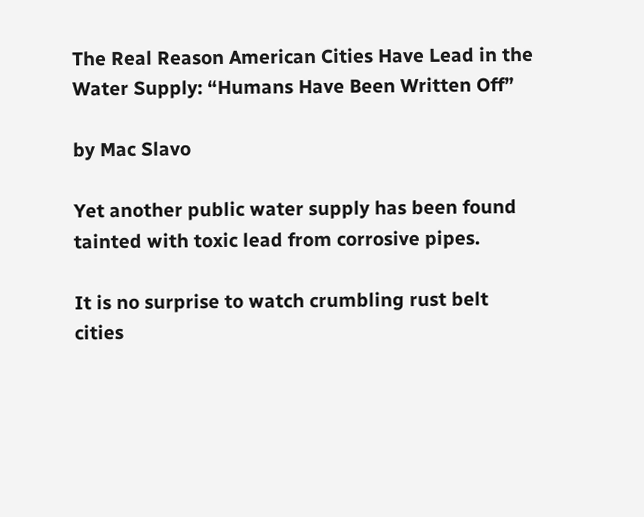The Real Reason American Cities Have Lead in the Water Supply: “Humans Have Been Written Off”

by Mac Slavo

Yet another public water supply has been found tainted with toxic lead from corrosive pipes.

It is no surprise to watch crumbling rust belt cities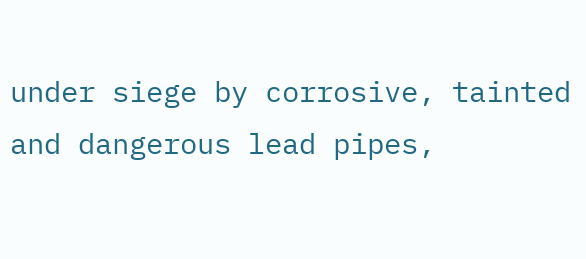under siege by corrosive, tainted and dangerous lead pipes,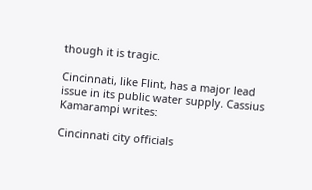though it is tragic.

Cincinnati, like Flint, has a major lead issue in its public water supply. Cassius Kamarampi writes:

Cincinnati city officials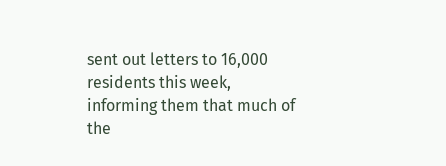sent out letters to 16,000 residents this week, informing them that much of the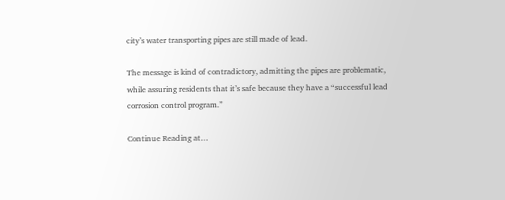city’s water transporting pipes are still made of lead.

The message is kind of contradictory, admitting the pipes are problematic, while assuring residents that it’s safe because they have a “successful lead corrosion control program.”

Continue Reading at…